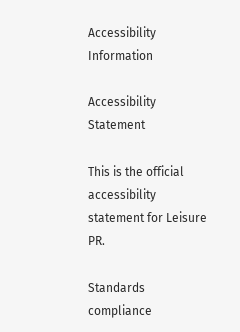Accessibility Information

Accessibility Statement

This is the official accessibility statement for Leisure PR.

Standards compliance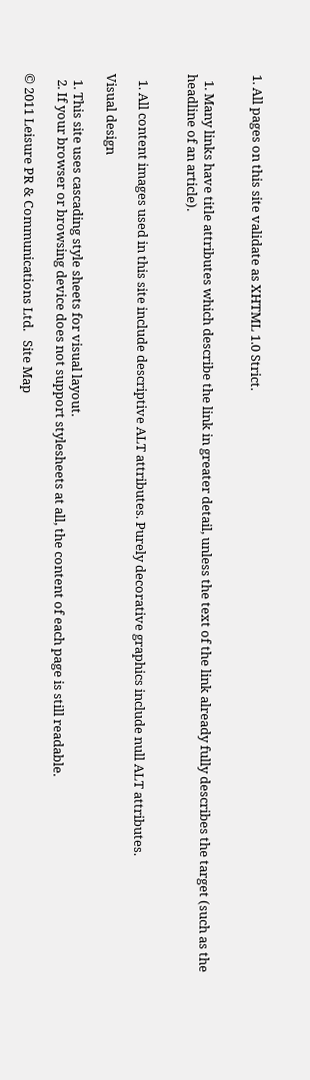1. All pages on this site validate as XHTML 1.0 Strict.


  1. Many links have title attributes which describe the link in greater detail, unless the text of the link already fully describes the target (such as the headline of an article).


  1. All content images used in this site include descriptive ALT attributes. Purely decorative graphics include null ALT attributes.

Visual design

  1. This site uses cascading style sheets for visual layout.
  2. If your browser or browsing device does not support stylesheets at all, the content of each page is still readable.

© 2011 Leisure PR & Communications Ltd.   Site Map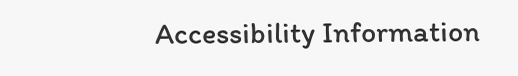Accessibility Information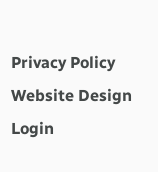Privacy Policy   Website Design   Login